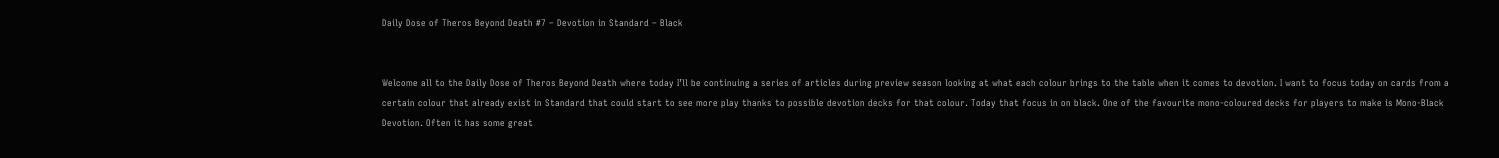Daily Dose of Theros Beyond Death #7 – Devotion in Standard – Black


Welcome all to the Daily Dose of Theros Beyond Death where today I’ll be continuing a series of articles during preview season looking at what each colour brings to the table when it comes to devotion. I want to focus today on cards from a certain colour that already exist in Standard that could start to see more play thanks to possible devotion decks for that colour. Today that focus in on black. One of the favourite mono-coloured decks for players to make is Mono-Black Devotion. Often it has some great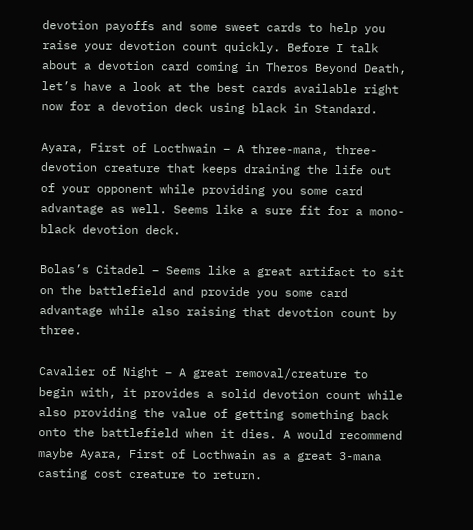devotion payoffs and some sweet cards to help you raise your devotion count quickly. Before I talk about a devotion card coming in Theros Beyond Death, let’s have a look at the best cards available right now for a devotion deck using black in Standard.

Ayara, First of Locthwain – A three-mana, three-devotion creature that keeps draining the life out of your opponent while providing you some card advantage as well. Seems like a sure fit for a mono-black devotion deck.

Bolas’s Citadel – Seems like a great artifact to sit on the battlefield and provide you some card advantage while also raising that devotion count by three.

Cavalier of Night – A great removal/creature to begin with, it provides a solid devotion count while also providing the value of getting something back onto the battlefield when it dies. A would recommend maybe Ayara, First of Locthwain as a great 3-mana casting cost creature to return.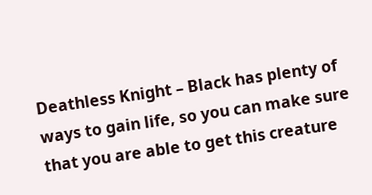Deathless Knight – Black has plenty of ways to gain life, so you can make sure that you are able to get this creature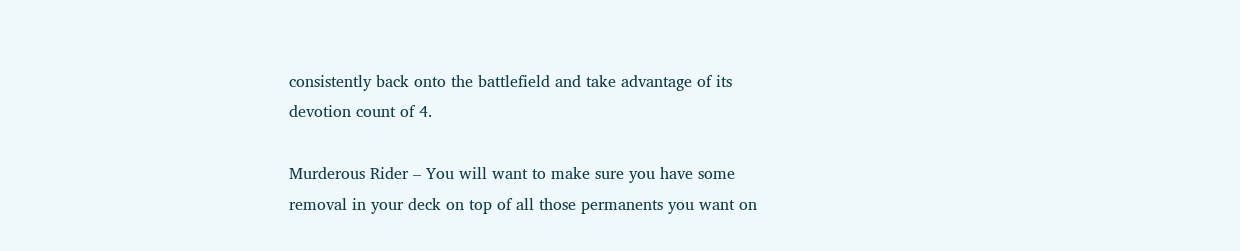consistently back onto the battlefield and take advantage of its devotion count of 4.

Murderous Rider – You will want to make sure you have some removal in your deck on top of all those permanents you want on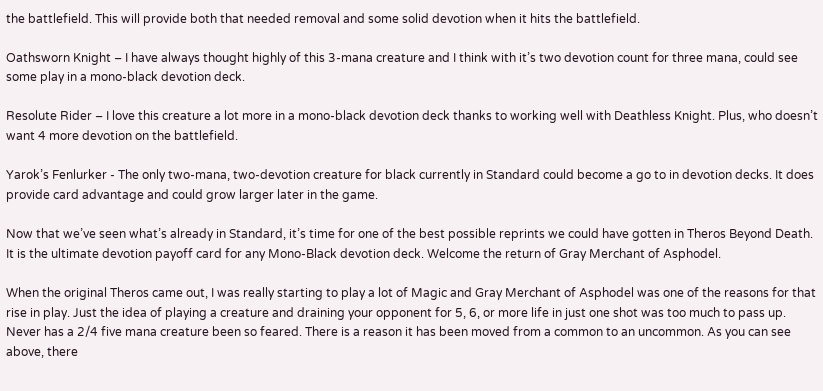the battlefield. This will provide both that needed removal and some solid devotion when it hits the battlefield.

Oathsworn Knight – I have always thought highly of this 3-mana creature and I think with it’s two devotion count for three mana, could see some play in a mono-black devotion deck.

Resolute Rider – I love this creature a lot more in a mono-black devotion deck thanks to working well with Deathless Knight. Plus, who doesn’t want 4 more devotion on the battlefield.

Yarok’s Fenlurker - The only two-mana, two-devotion creature for black currently in Standard could become a go to in devotion decks. It does provide card advantage and could grow larger later in the game.

Now that we’ve seen what’s already in Standard, it’s time for one of the best possible reprints we could have gotten in Theros Beyond Death. It is the ultimate devotion payoff card for any Mono-Black devotion deck. Welcome the return of Gray Merchant of Asphodel.

When the original Theros came out, I was really starting to play a lot of Magic and Gray Merchant of Asphodel was one of the reasons for that rise in play. Just the idea of playing a creature and draining your opponent for 5, 6, or more life in just one shot was too much to pass up. Never has a 2/4 five mana creature been so feared. There is a reason it has been moved from a common to an uncommon. As you can see above, there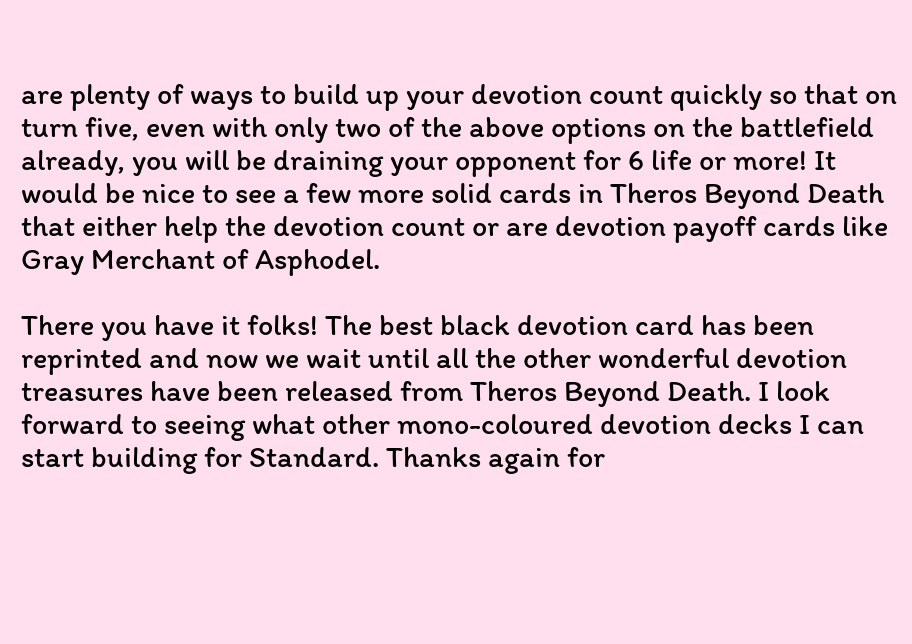are plenty of ways to build up your devotion count quickly so that on turn five, even with only two of the above options on the battlefield already, you will be draining your opponent for 6 life or more! It would be nice to see a few more solid cards in Theros Beyond Death that either help the devotion count or are devotion payoff cards like Gray Merchant of Asphodel.

There you have it folks! The best black devotion card has been reprinted and now we wait until all the other wonderful devotion treasures have been released from Theros Beyond Death. I look forward to seeing what other mono-coloured devotion decks I can start building for Standard. Thanks again for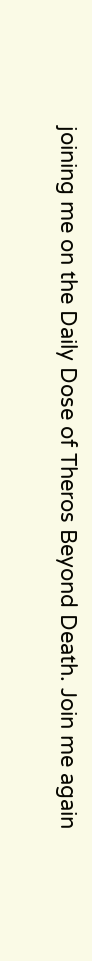joining me on the Daily Dose of Theros Beyond Death. Join me again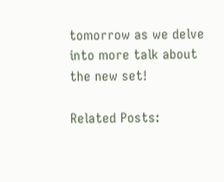tomorrow as we delve into more talk about the new set!

Related Posts: